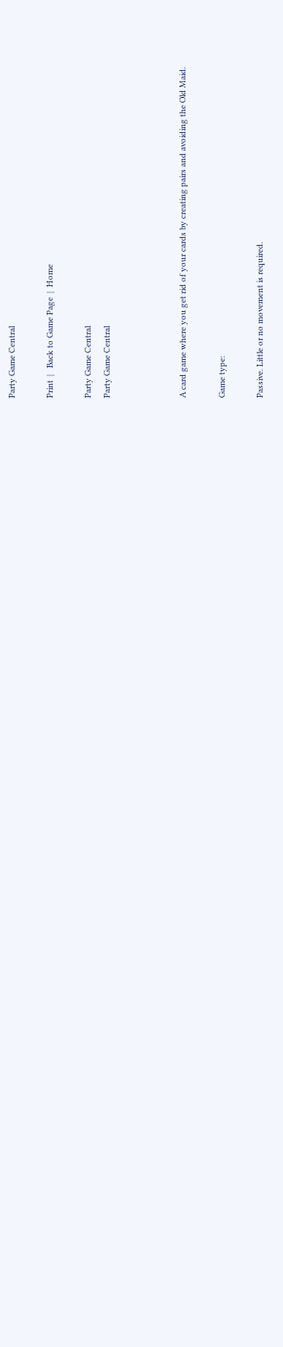Party Game Central

Print  |   Back to Game Page  |  Home

Party Game Central
Party Game Central



A card game where you get rid of your cards by creating pairs and avoiding the Old Maid.

Game type:

Passive. Little or no movement is required.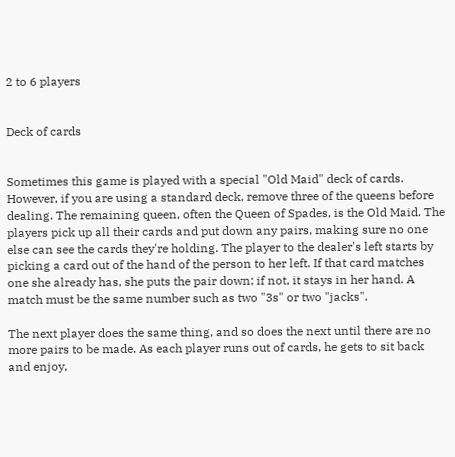2 to 6 players


Deck of cards


Sometimes this game is played with a special "Old Maid" deck of cards. However, if you are using a standard deck, remove three of the queens before dealing. The remaining queen, often the Queen of Spades, is the Old Maid. The players pick up all their cards and put down any pairs, making sure no one else can see the cards they're holding. The player to the dealer's left starts by picking a card out of the hand of the person to her left. If that card matches one she already has, she puts the pair down; if not, it stays in her hand. A match must be the same number such as two "3s" or two "jacks".

The next player does the same thing, and so does the next until there are no more pairs to be made. As each player runs out of cards, he gets to sit back and enjoy,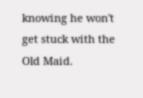knowing he won't get stuck with the Old Maid.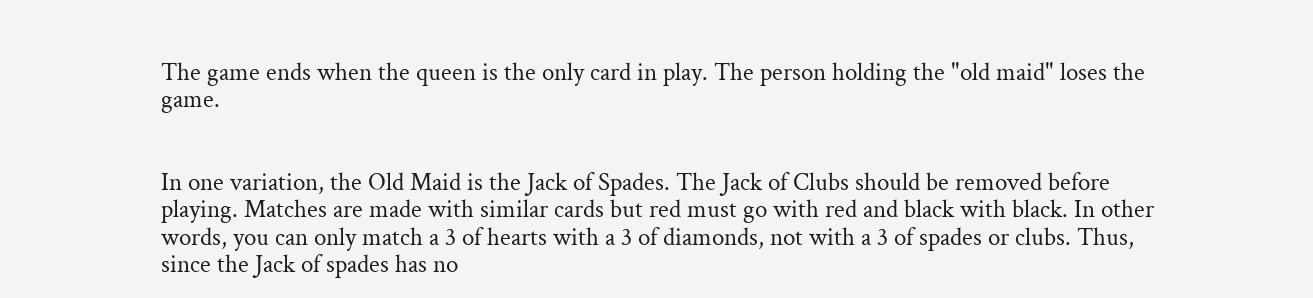The game ends when the queen is the only card in play. The person holding the "old maid" loses the game.


In one variation, the Old Maid is the Jack of Spades. The Jack of Clubs should be removed before playing. Matches are made with similar cards but red must go with red and black with black. In other words, you can only match a 3 of hearts with a 3 of diamonds, not with a 3 of spades or clubs. Thus, since the Jack of spades has no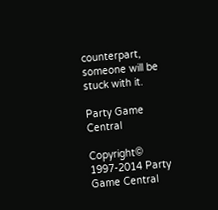counterpart, someone will be stuck with it.

Party Game Central

Copyright© 1997-2014 Party Game Central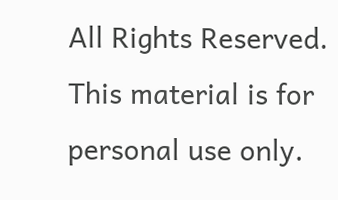All Rights Reserved.
This material is for personal use only.